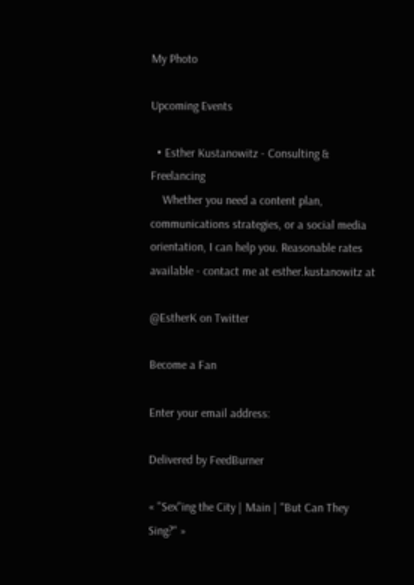My Photo

Upcoming Events

  • Esther Kustanowitz - Consulting & Freelancing
    Whether you need a content plan, communications strategies, or a social media orientation, I can help you. Reasonable rates available - contact me at esther.kustanowitz at

@EstherK on Twitter

Become a Fan

Enter your email address:

Delivered by FeedBurner

« "Sex"ing the City | Main | "But Can They Sing?" »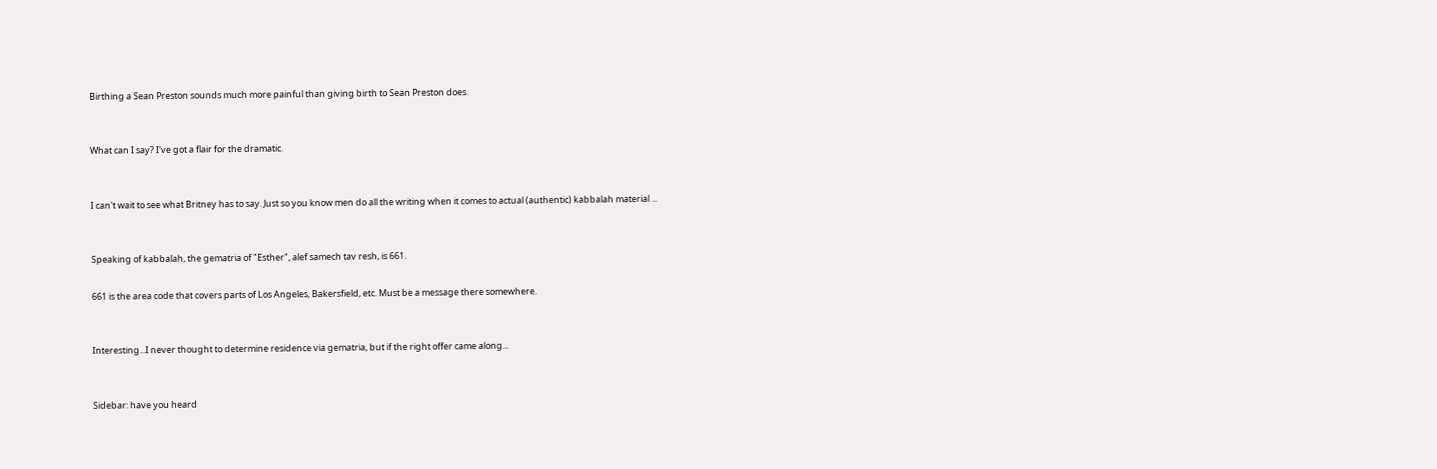Birthing a Sean Preston sounds much more painful than giving birth to Sean Preston does.


What can I say? I've got a flair for the dramatic.


I can't wait to see what Britney has to say. Just so you know men do all the writing when it comes to actual (authentic) kabbalah material ...


Speaking of kabbalah, the gematria of "Esther", alef samech tav resh, is 661.

661 is the area code that covers parts of Los Angeles, Bakersfield, etc. Must be a message there somewhere.


Interesting...I never thought to determine residence via gematria, but if the right offer came along...


Sidebar: have you heard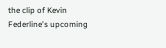the clip of Kevin Federline's upcoming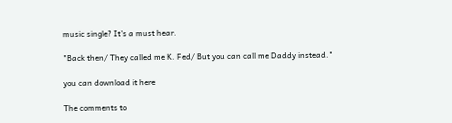music single? It's a must hear.

"Back then/ They called me K. Fed/ But you can call me Daddy instead."

you can download it here

The comments to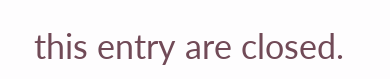this entry are closed.